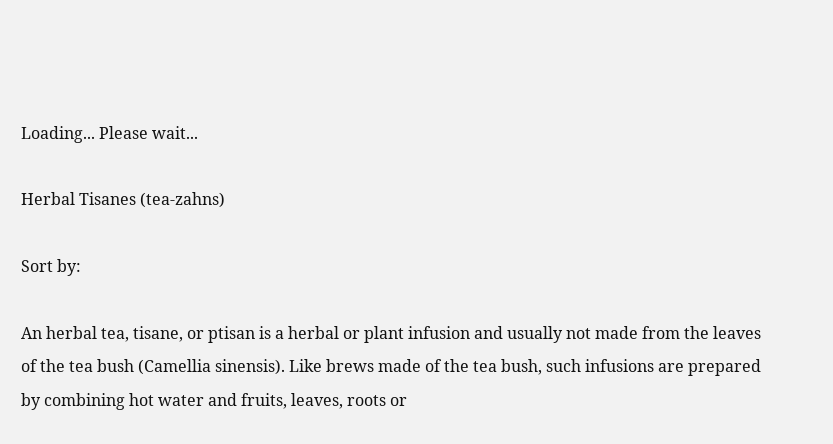Loading... Please wait...

Herbal Tisanes (tea-zahns)

Sort by:

An herbal tea, tisane, or ptisan is a herbal or plant infusion and usually not made from the leaves of the tea bush (Camellia sinensis). Like brews made of the tea bush, such infusions are prepared by combining hot water and fruits, leaves, roots or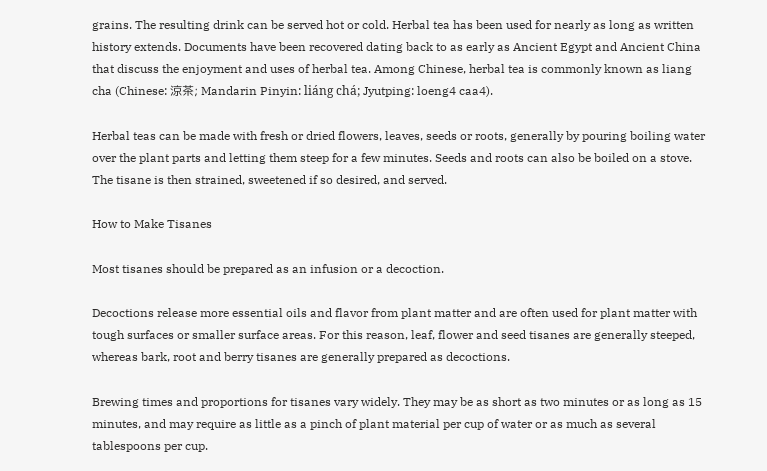grains. The resulting drink can be served hot or cold. Herbal tea has been used for nearly as long as written history extends. Documents have been recovered dating back to as early as Ancient Egypt and Ancient China that discuss the enjoyment and uses of herbal tea. Among Chinese, herbal tea is commonly known as liang cha (Chinese: 涼茶; Mandarin Pinyin: liáng chá; Jyutping: loeng4 caa4).

Herbal teas can be made with fresh or dried flowers, leaves, seeds or roots, generally by pouring boiling water over the plant parts and letting them steep for a few minutes. Seeds and roots can also be boiled on a stove. The tisane is then strained, sweetened if so desired, and served.

How to Make Tisanes

Most tisanes should be prepared as an infusion or a decoction.

Decoctions release more essential oils and flavor from plant matter and are often used for plant matter with tough surfaces or smaller surface areas. For this reason, leaf, flower and seed tisanes are generally steeped, whereas bark, root and berry tisanes are generally prepared as decoctions.

Brewing times and proportions for tisanes vary widely. They may be as short as two minutes or as long as 15 minutes, and may require as little as a pinch of plant material per cup of water or as much as several tablespoons per cup.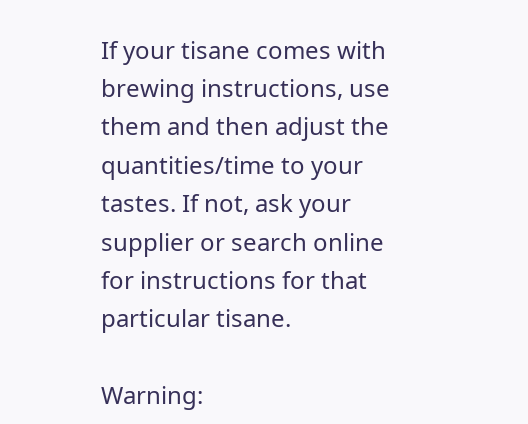If your tisane comes with brewing instructions, use them and then adjust the quantities/time to your tastes. If not, ask your supplier or search online for instructions for that particular tisane.

Warning: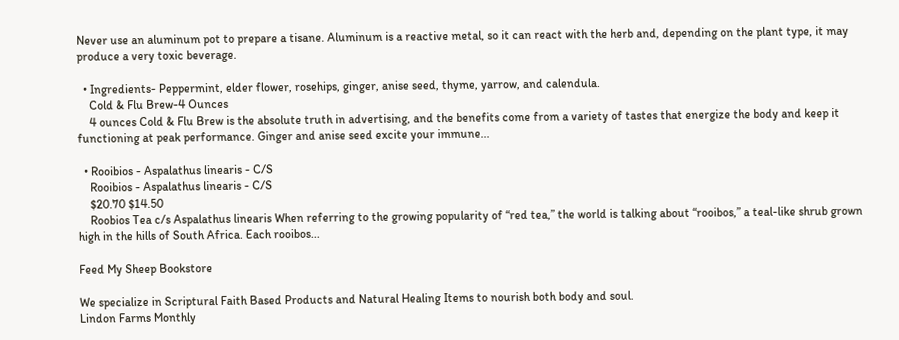Never use an aluminum pot to prepare a tisane. Aluminum is a reactive metal, so it can react with the herb and, depending on the plant type, it may produce a very toxic beverage.

  • Ingredients- Peppermint, elder flower, rosehips, ginger, anise seed, thyme, yarrow, and calendula.
    Cold & Flu Brew-4 Ounces
    4 ounces Cold & Flu Brew is the absolute truth in advertising, and the benefits come from a variety of tastes that energize the body and keep it functioning at peak performance. Ginger and anise seed excite your immune...

  • Rooibios - Aspalathus linearis - C/S
    Rooibios - Aspalathus linearis - C/S
    $20.70 $14.50
    Roobios Tea c/s Aspalathus linearis When referring to the growing popularity of “red tea,” the world is talking about “rooibos,” a teal-like shrub grown high in the hills of South Africa. Each rooibos...

Feed My Sheep Bookstore

We specialize in Scriptural Faith Based Products and Natural Healing Items to nourish both body and soul.
Lindon Farms Monthly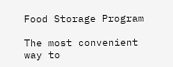Food Storage Program

The most convenient way to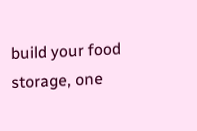build your food storage, one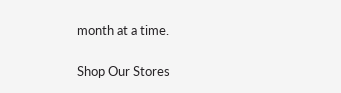month at a time.

Shop Our Stores